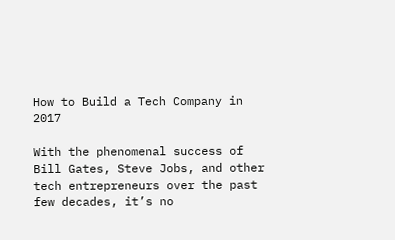How to Build a Tech Company in 2017

With the phenomenal success of Bill Gates, Steve Jobs, and other tech entrepreneurs over the past few decades, it’s no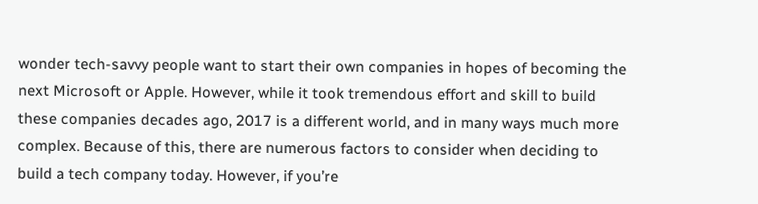wonder tech-savvy people want to start their own companies in hopes of becoming the next Microsoft or Apple. However, while it took tremendous effort and skill to build these companies decades ago, 2017 is a different world, and in many ways much more complex. Because of this, there are numerous factors to consider when deciding to build a tech company today. However, if you’re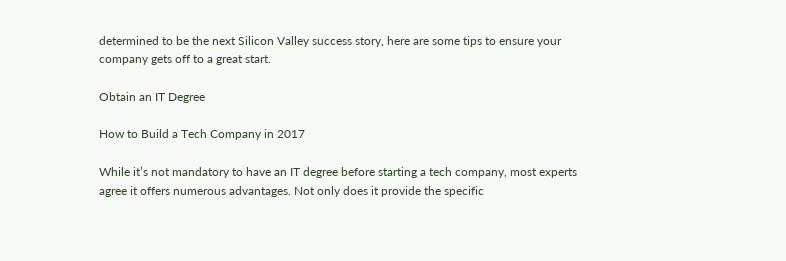determined to be the next Silicon Valley success story, here are some tips to ensure your company gets off to a great start.

Obtain an IT Degree

How to Build a Tech Company in 2017

While it’s not mandatory to have an IT degree before starting a tech company, most experts agree it offers numerous advantages. Not only does it provide the specific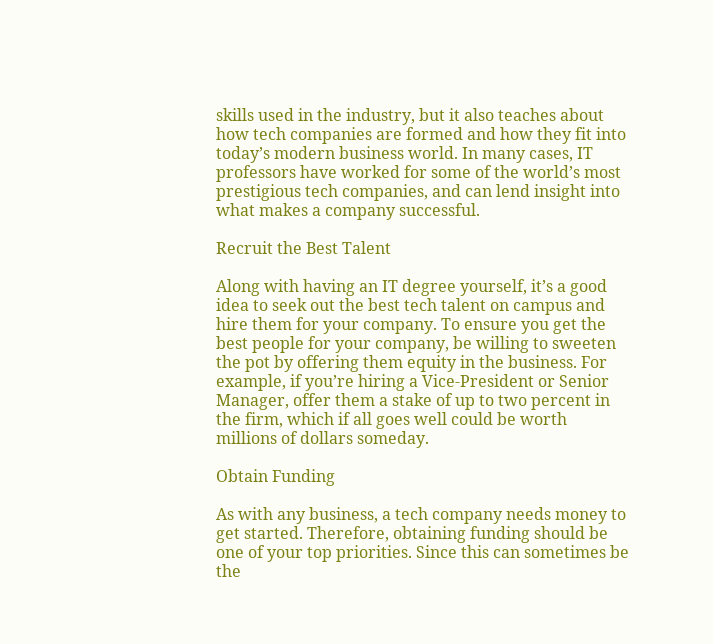skills used in the industry, but it also teaches about how tech companies are formed and how they fit into today’s modern business world. In many cases, IT professors have worked for some of the world’s most prestigious tech companies, and can lend insight into what makes a company successful.

Recruit the Best Talent

Along with having an IT degree yourself, it’s a good idea to seek out the best tech talent on campus and hire them for your company. To ensure you get the best people for your company, be willing to sweeten the pot by offering them equity in the business. For example, if you’re hiring a Vice-President or Senior Manager, offer them a stake of up to two percent in the firm, which if all goes well could be worth millions of dollars someday.

Obtain Funding

As with any business, a tech company needs money to get started. Therefore, obtaining funding should be one of your top priorities. Since this can sometimes be the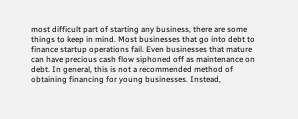most difficult part of starting any business, there are some things to keep in mind. Most businesses that go into debt to finance startup operations fail. Even businesses that mature can have precious cash flow siphoned off as maintenance on debt. In general, this is not a recommended method of obtaining financing for young businesses. Instead,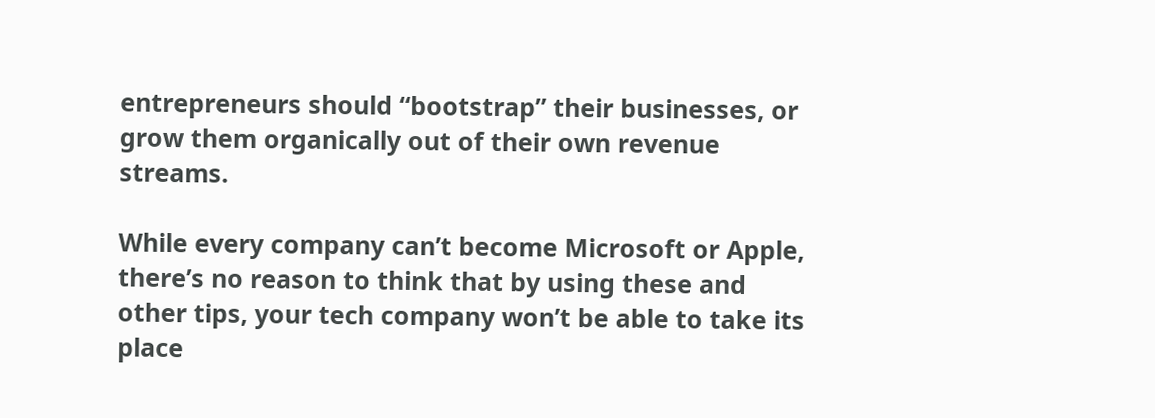entrepreneurs should “bootstrap” their businesses, or grow them organically out of their own revenue streams.

While every company can’t become Microsoft or Apple, there’s no reason to think that by using these and other tips, your tech company won’t be able to take its place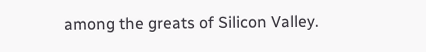among the greats of Silicon Valley.